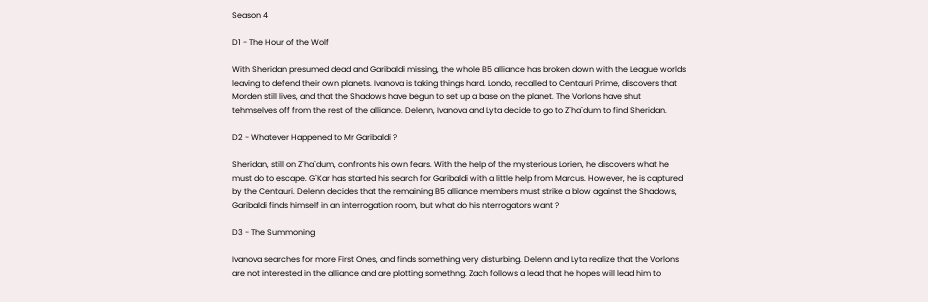Season 4

D1 - The Hour of the Wolf

With Sheridan presumed dead and Garibaldi missing, the whole B5 alliance has broken down with the League worlds leaving to defend their own planets. Ivanova is taking things hard. Londo, recalled to Centauri Prime, discovers that Morden still lives, and that the Shadows have begun to set up a base on the planet. The Vorlons have shut tehmselves off from the rest of the alliance. Delenn, Ivanova and Lyta decide to go to Z`ha`dum to find Sheridan.

D2 - Whatever Happened to Mr Garibaldi ?

Sheridan, still on Z`ha`dum, confronts his own fears. With the help of the mysterious Lorien, he discovers what he must do to escape. G`Kar has started his search for Garibaldi with a little help from Marcus. However, he is captured by the Centauri. Delenn decides that the remaining B5 alliance members must strike a blow against the Shadows, Garibaldi finds himself in an interrogation room, but what do his nterrogators want ?

D3 - The Summoning

Ivanova searches for more First Ones, and finds something very disturbing. Delenn and Lyta realize that the Vorlons are not interested in the alliance and are plotting somethng. Zach follows a lead that he hopes will lead him to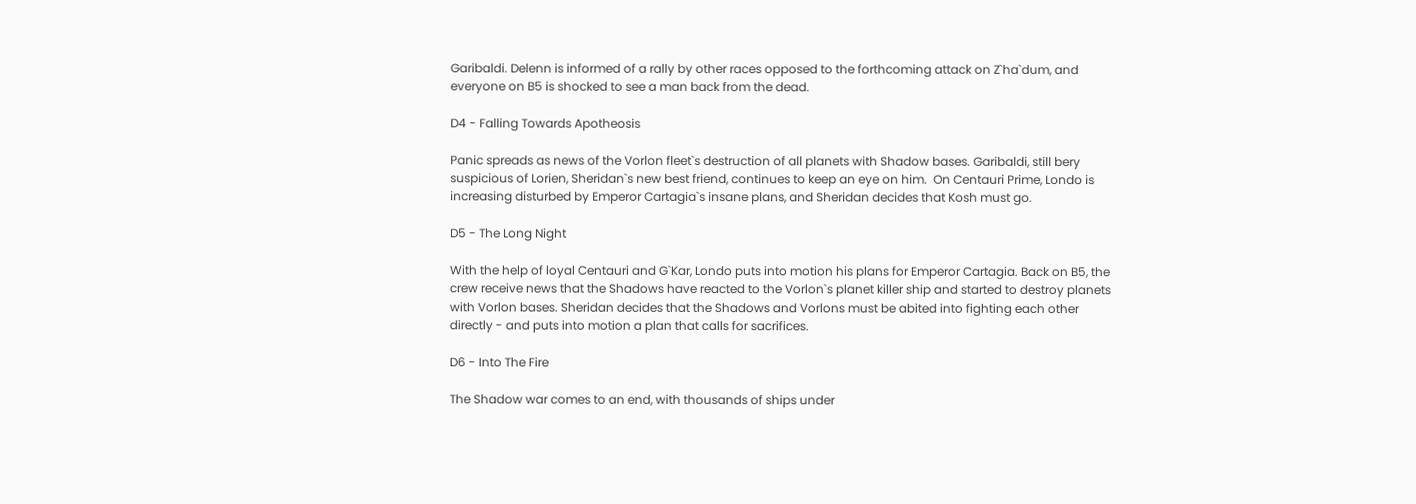Garibaldi. Delenn is informed of a rally by other races opposed to the forthcoming attack on Z`ha`dum, and everyone on B5 is shocked to see a man back from the dead.

D4 - Falling Towards Apotheosis

Panic spreads as news of the Vorlon fleet`s destruction of all planets with Shadow bases. Garibaldi, still bery suspicious of Lorien, Sheridan`s new best friend, continues to keep an eye on him.  On Centauri Prime, Londo is increasing disturbed by Emperor Cartagia`s insane plans, and Sheridan decides that Kosh must go.

D5 - The Long Night

With the help of loyal Centauri and G`Kar, Londo puts into motion his plans for Emperor Cartagia. Back on B5, the crew receive news that the Shadows have reacted to the Vorlon`s planet killer ship and started to destroy planets with Vorlon bases. Sheridan decides that the Shadows and Vorlons must be abited into fighting each other directly - and puts into motion a plan that calls for sacrifices.

D6 - Into The Fire

The Shadow war comes to an end, with thousands of ships under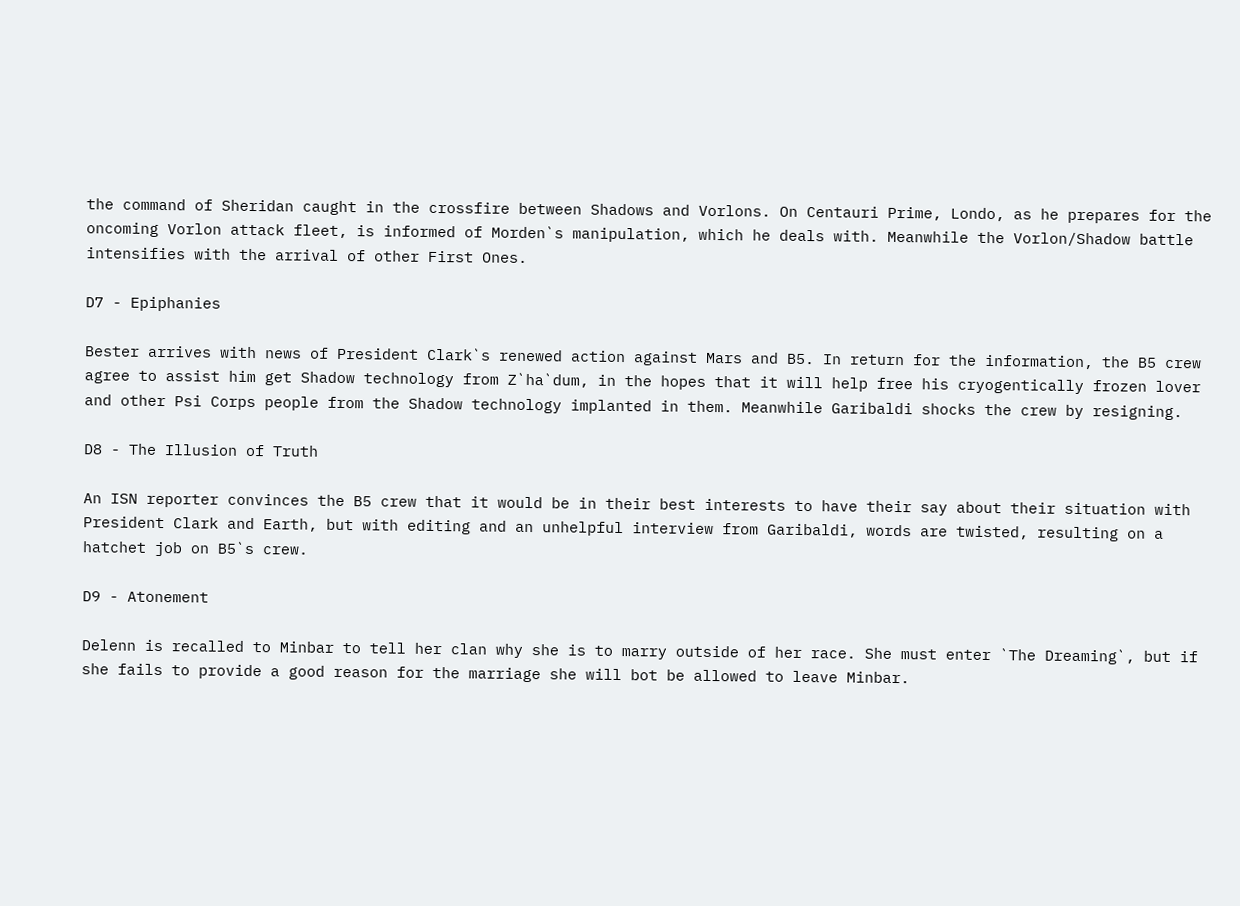the command of Sheridan caught in the crossfire between Shadows and Vorlons. On Centauri Prime, Londo, as he prepares for the oncoming Vorlon attack fleet, is informed of Morden`s manipulation, which he deals with. Meanwhile the Vorlon/Shadow battle intensifies with the arrival of other First Ones.

D7 - Epiphanies

Bester arrives with news of President Clark`s renewed action against Mars and B5. In return for the information, the B5 crew agree to assist him get Shadow technology from Z`ha`dum, in the hopes that it will help free his cryogentically frozen lover and other Psi Corps people from the Shadow technology implanted in them. Meanwhile Garibaldi shocks the crew by resigning.

D8 - The Illusion of Truth

An ISN reporter convinces the B5 crew that it would be in their best interests to have their say about their situation with President Clark and Earth, but with editing and an unhelpful interview from Garibaldi, words are twisted, resulting on a hatchet job on B5`s crew.

D9 - Atonement

Delenn is recalled to Minbar to tell her clan why she is to marry outside of her race. She must enter `The Dreaming`, but if she fails to provide a good reason for the marriage she will bot be allowed to leave Minbar.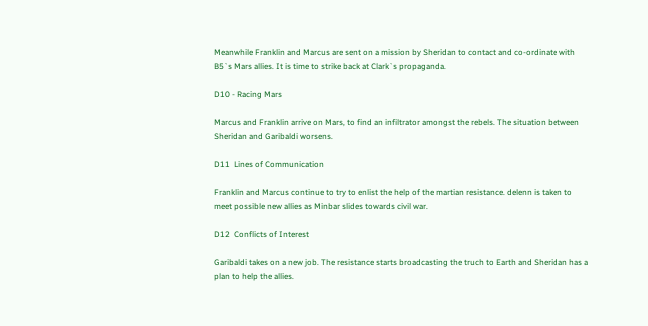Meanwhile Franklin and Marcus are sent on a mission by Sheridan to contact and co-ordinate with B5`s Mars allies. It is time to strike back at Clark`s propaganda.

D10 - Racing Mars

Marcus and Franklin arrive on Mars, to find an infiltrator amongst the rebels. The situation between Sheridan and Garibaldi worsens.

D11  Lines of Communication

Franklin and Marcus continue to try to enlist the help of the martian resistance. delenn is taken to meet possible new allies as Minbar slides towards civil war.

D12  Conflicts of Interest

Garibaldi takes on a new job. The resistance starts broadcasting the truch to Earth and Sheridan has a plan to help the allies.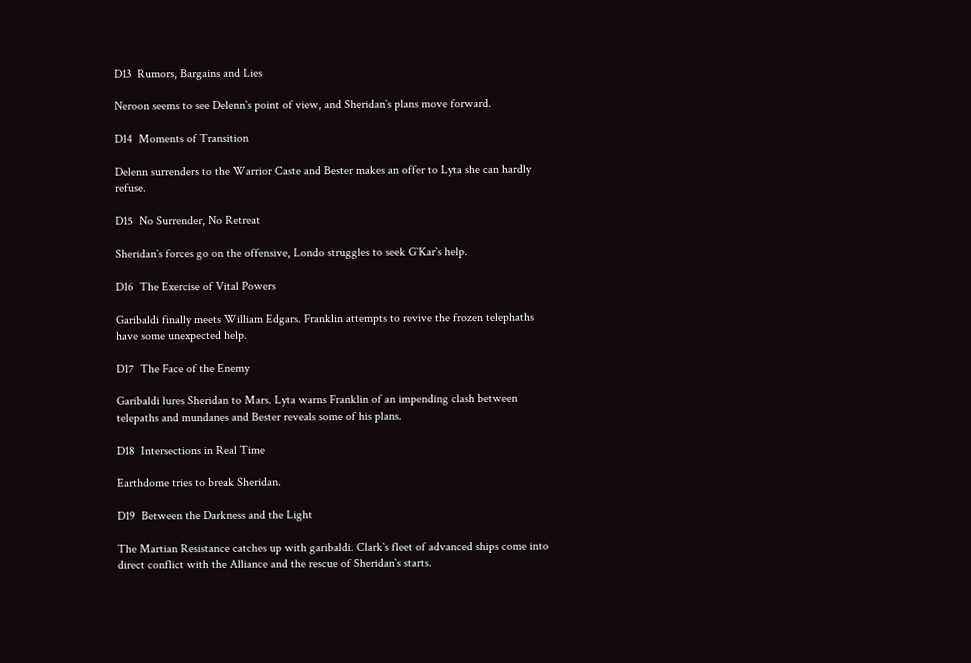D13  Rumors, Bargains and Lies

Neroon seems to see Delenn`s point of view, and Sheridan`s plans move forward.

D14  Moments of Transition

Delenn surrenders to the Warrior Caste and Bester makes an offer to Lyta she can hardly refuse.

D15  No Surrender, No Retreat

Sheridan`s forces go on the offensive, Londo struggles to seek G`Kar`s help.

D16  The Exercise of Vital Powers

Garibaldi finally meets William Edgars. Franklin attempts to revive the frozen telephaths have some unexpected help.

D17  The Face of the Enemy

Garibaldi lures Sheridan to Mars. Lyta warns Franklin of an impending clash between telepaths and mundanes and Bester reveals some of his plans.

D18  Intersections in Real Time

Earthdome tries to break Sheridan.

D19  Between the Darkness and the Light

The Martian Resistance catches up with garibaldi. Clark`s fleet of advanced ships come into direct conflict with the Alliance and the rescue of Sheridan`s starts.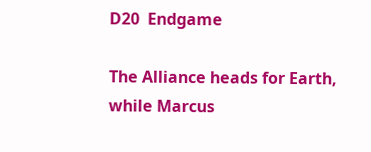D20  Endgame

The Alliance heads for Earth, while Marcus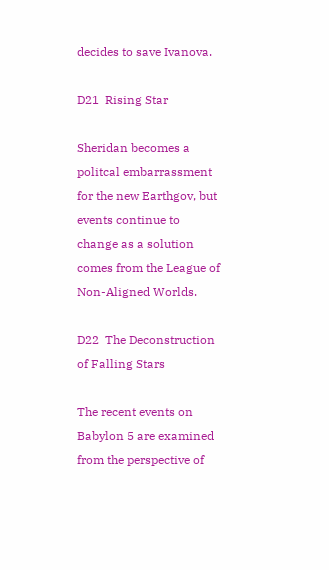decides to save Ivanova.

D21  Rising Star

Sheridan becomes a politcal embarrassment for the new Earthgov, but events continue to change as a solution comes from the League of Non-Aligned Worlds.

D22  The Deconstruction of Falling Stars

The recent events on Babylon 5 are examined from the perspective of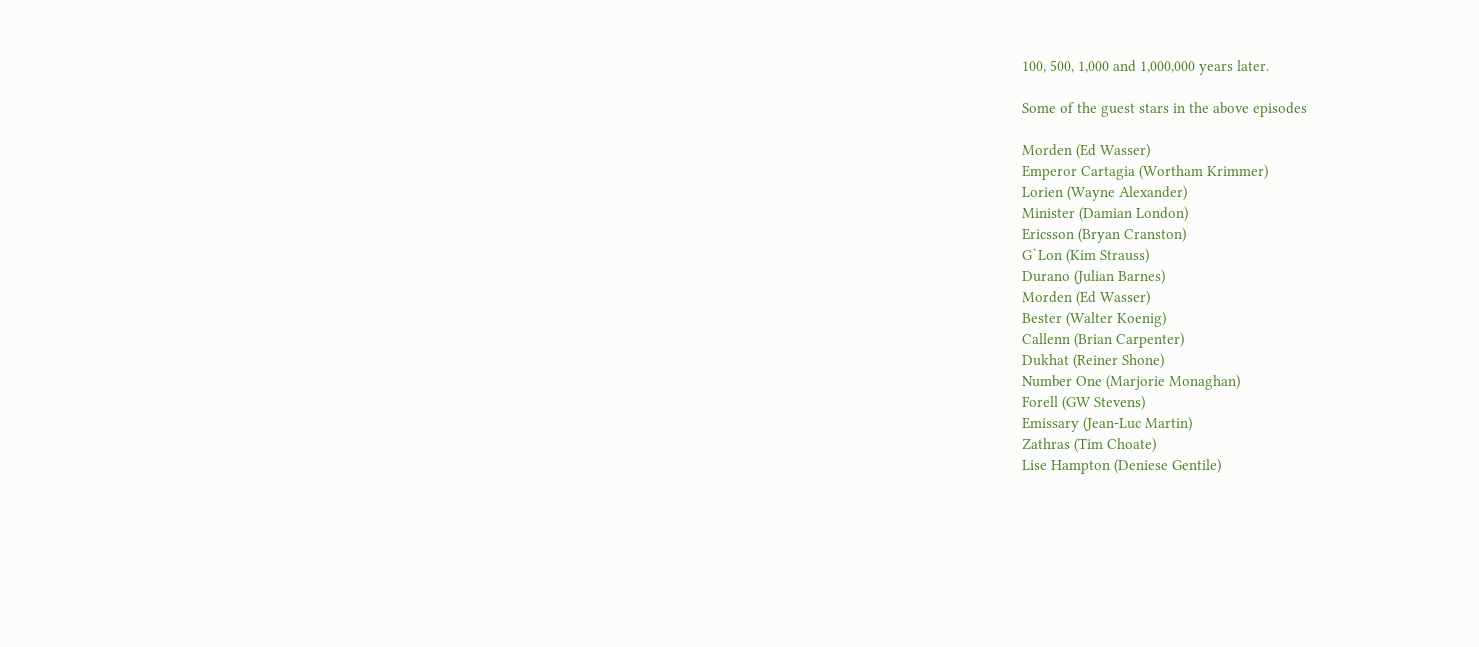100, 500, 1,000 and 1,000,000 years later.

Some of the guest stars in the above episodes

Morden (Ed Wasser)
Emperor Cartagia (Wortham Krimmer)
Lorien (Wayne Alexander)
Minister (Damian London)
Ericsson (Bryan Cranston)
G`Lon (Kim Strauss)
Durano (Julian Barnes)
Morden (Ed Wasser)
Bester (Walter Koenig)
Callenn (Brian Carpenter)
Dukhat (Reiner Shone)
Number One (Marjorie Monaghan)
Forell (GW Stevens)
Emissary (Jean-Luc Martin)
Zathras (Tim Choate)
Lise Hampton (Deniese Gentile)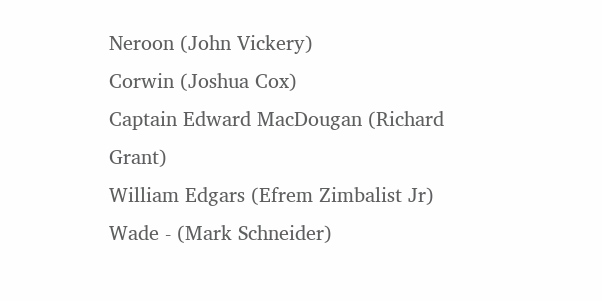Neroon (John Vickery)
Corwin (Joshua Cox)
Captain Edward MacDougan (Richard Grant)
William Edgars (Efrem Zimbalist Jr)
Wade - (Mark Schneider)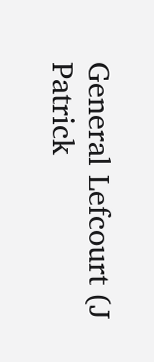General Lefcourt (J Patrick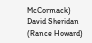McCormack)
David Sheridan (Rance Howard)